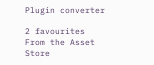Plugin converter

2 favourites
From the Asset Store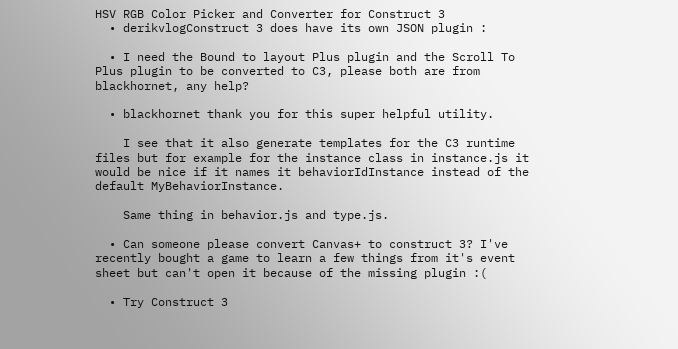HSV RGB Color Picker and Converter for Construct 3
  • derikvlogConstruct 3 does have its own JSON plugin :

  • I need the Bound to layout Plus plugin and the Scroll To Plus plugin to be converted to C3, please both are from blackhornet, any help?

  • blackhornet thank you for this super helpful utility.

    I see that it also generate templates for the C3 runtime files but for example for the instance class in instance.js it would be nice if it names it behaviorIdInstance instead of the default MyBehaviorInstance.

    Same thing in behavior.js and type.js.

  • Can someone please convert Canvas+ to construct 3? I've recently bought a game to learn a few things from it's event sheet but can't open it because of the missing plugin :(

  • Try Construct 3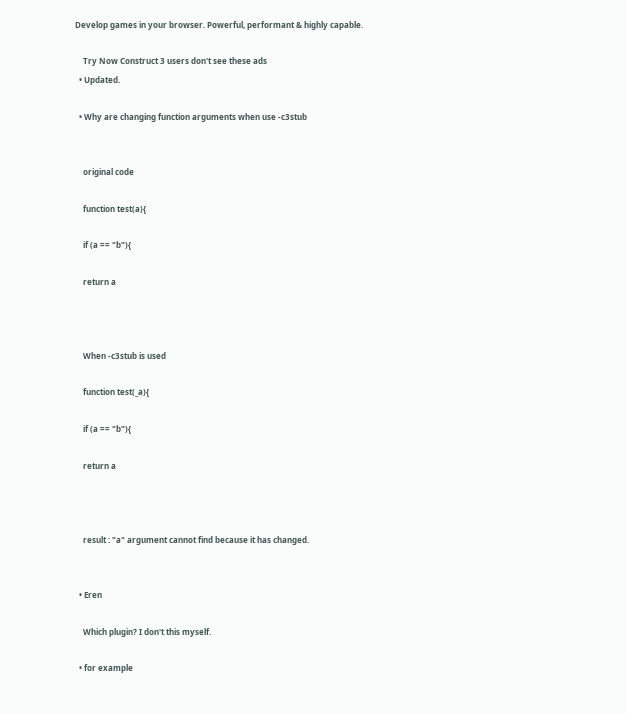Develop games in your browser. Powerful, performant & highly capable.

    Try Now Construct 3 users don't see these ads
  • Updated.

  • Why are changing function arguments when use -c3stub


    original code

    function test(a){

    if (a == "b"){

    return a



    When -c3stub is used

    function test(_a){

    if (a == "b"){

    return a



    result : "a" argument cannot find because it has changed.


  • Eren

    Which plugin? I don't this myself.

  • for example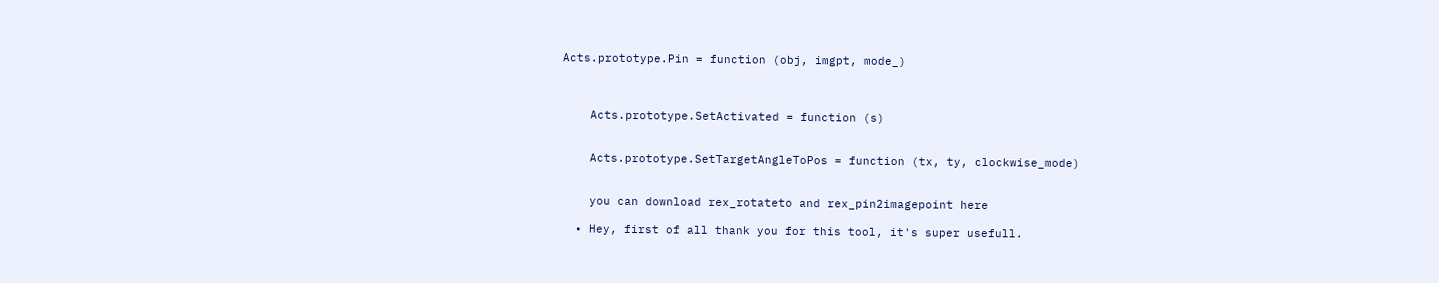Acts.prototype.Pin = function (obj, imgpt, mode_)



    Acts.prototype.SetActivated = function (s)


    Acts.prototype.SetTargetAngleToPos = function (tx, ty, clockwise_mode)


    you can download rex_rotateto and rex_pin2imagepoint here

  • Hey, first of all thank you for this tool, it's super usefull.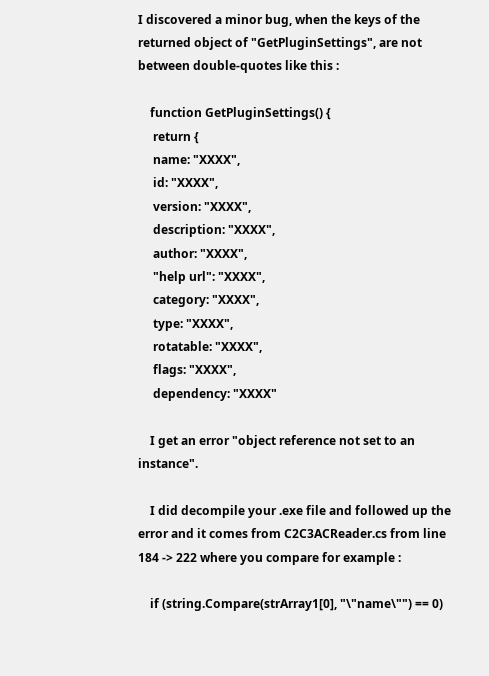I discovered a minor bug, when the keys of the returned object of "GetPluginSettings", are not between double-quotes like this :

    function GetPluginSettings() {
     return {
     name: "XXXX",
     id: "XXXX",
     version: "XXXX",
     description: "XXXX",
     author: "XXXX",
     "help url": "XXXX",
     category: "XXXX",
     type: "XXXX",
     rotatable: "XXXX",
     flags: "XXXX",
     dependency: "XXXX"

    I get an error "object reference not set to an instance".

    I did decompile your .exe file and followed up the error and it comes from C2C3ACReader.cs from line 184 -> 222 where you compare for example :

    if (string.Compare(strArray1[0], "\"name\"") == 0)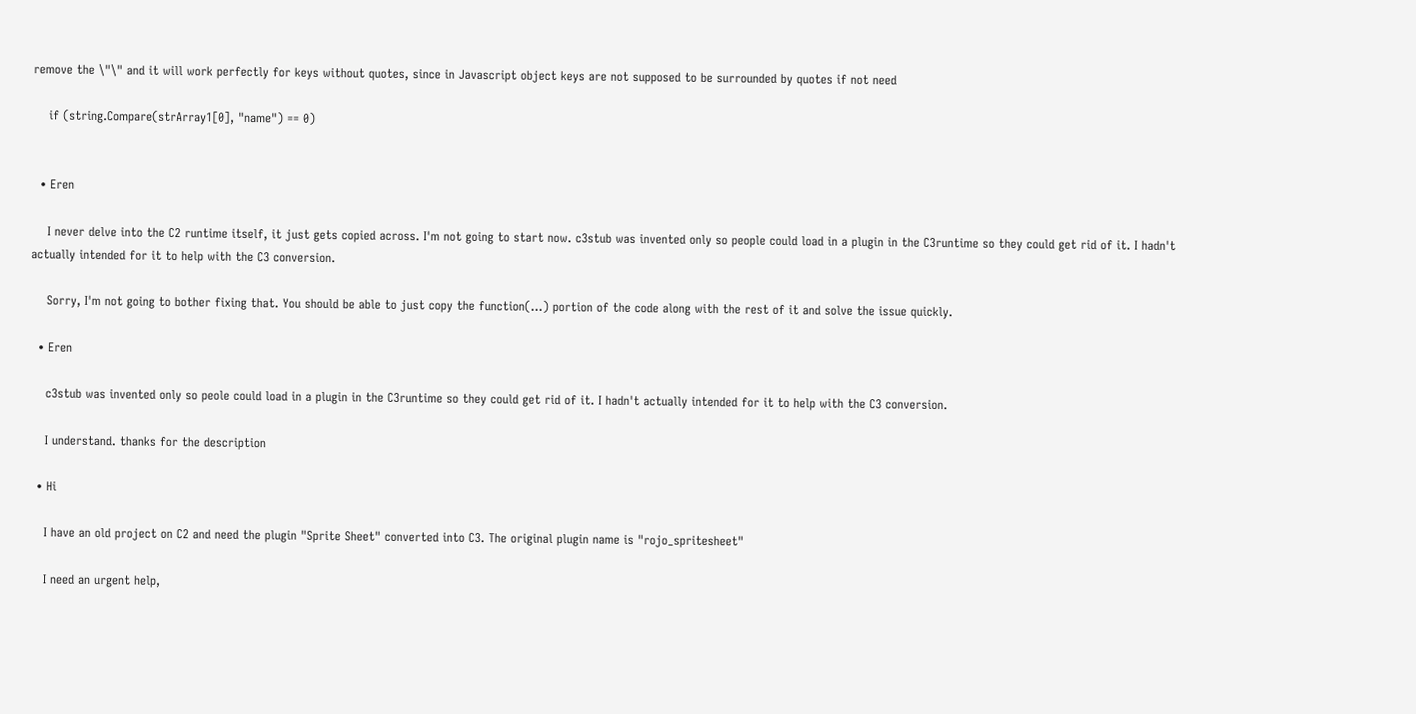remove the \"\" and it will work perfectly for keys without quotes, since in Javascript object keys are not supposed to be surrounded by quotes if not need

    if (string.Compare(strArray1[0], "name") == 0)


  • Eren

    I never delve into the C2 runtime itself, it just gets copied across. I'm not going to start now. c3stub was invented only so people could load in a plugin in the C3runtime so they could get rid of it. I hadn't actually intended for it to help with the C3 conversion.

    Sorry, I'm not going to bother fixing that. You should be able to just copy the function(...) portion of the code along with the rest of it and solve the issue quickly.

  • Eren

    c3stub was invented only so peole could load in a plugin in the C3runtime so they could get rid of it. I hadn't actually intended for it to help with the C3 conversion.

    I understand. thanks for the description

  • Hi

    I have an old project on C2 and need the plugin "Sprite Sheet" converted into C3. The original plugin name is "rojo_spritesheet"

    I need an urgent help,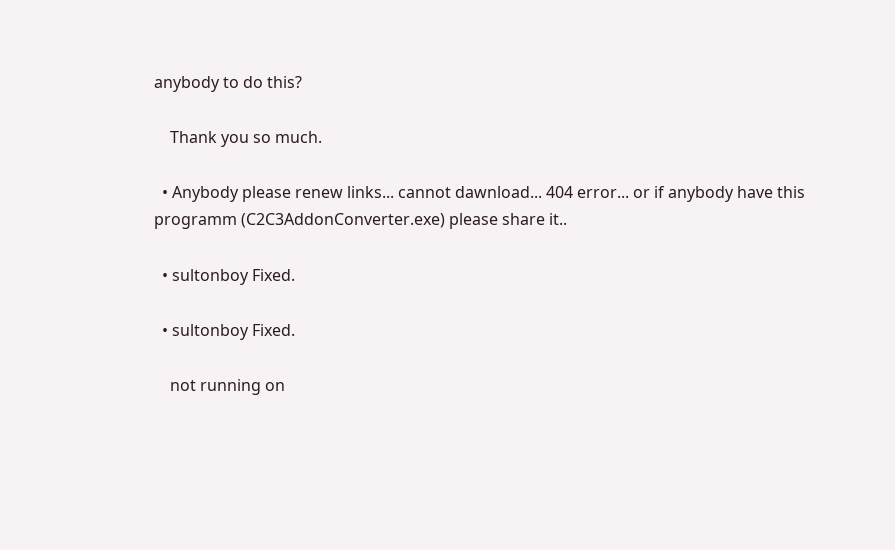anybody to do this?

    Thank you so much.

  • Anybody please renew links... cannot dawnload... 404 error... or if anybody have this programm (C2C3AddonConverter.exe) please share it..

  • sultonboy Fixed.

  • sultonboy Fixed.

    not running on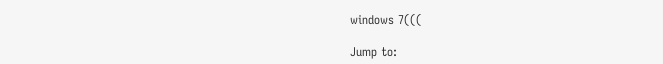windows 7(((

Jump to: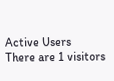Active Users
There are 1 visitors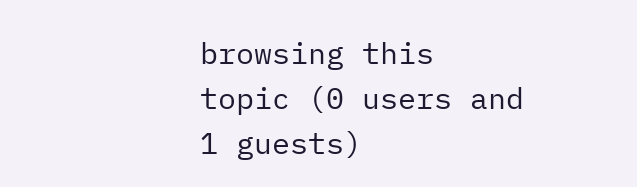browsing this topic (0 users and 1 guests)